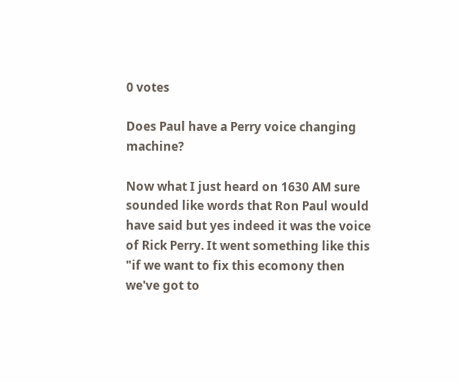0 votes

Does Paul have a Perry voice changing machine?

Now what I just heard on 1630 AM sure sounded like words that Ron Paul would have said but yes indeed it was the voice of Rick Perry. It went something like this "if we want to fix this ecomony then we've got to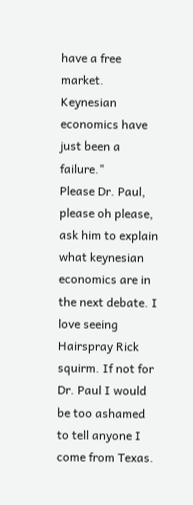have a free market. Keynesian economics have just been a failure."
Please Dr. Paul, please oh please, ask him to explain what keynesian economics are in the next debate. I love seeing Hairspray Rick squirm. If not for Dr. Paul I would be too ashamed to tell anyone I come from Texas.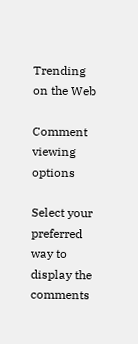Trending on the Web

Comment viewing options

Select your preferred way to display the comments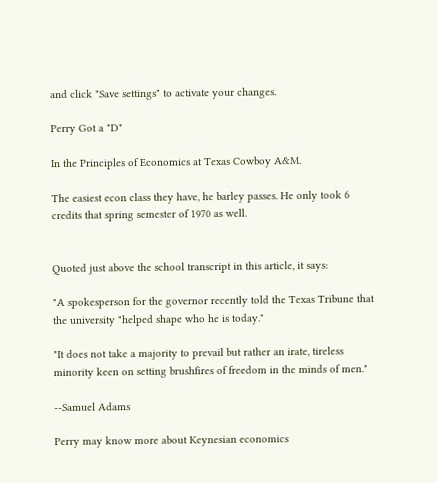and click "Save settings" to activate your changes.

Perry Got a "D"

In the Principles of Economics at Texas Cowboy A&M.

The easiest econ class they have, he barley passes. He only took 6 credits that spring semester of 1970 as well.


Quoted just above the school transcript in this article, it says:

"A spokesperson for the governor recently told the Texas Tribune that the university "helped shape who he is today."

"It does not take a majority to prevail but rather an irate, tireless minority keen on setting brushfires of freedom in the minds of men."

--Samuel Adams

Perry may know more about Keynesian economics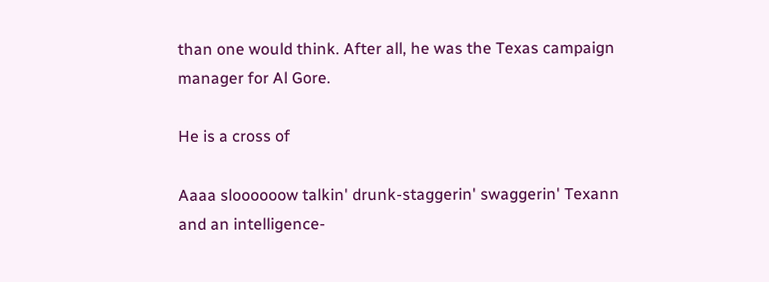than one would think. After all, he was the Texas campaign manager for Al Gore.

He is a cross of

Aaaa sloooooow talkin' drunk-staggerin' swaggerin' Texann and an intelligence-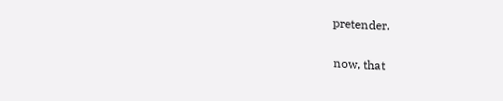pretender.

now, that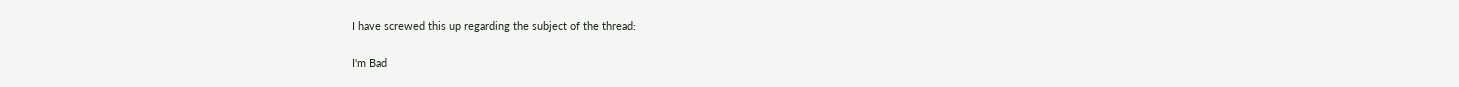I have screwed this up regarding the subject of the thread:

I'm Bad